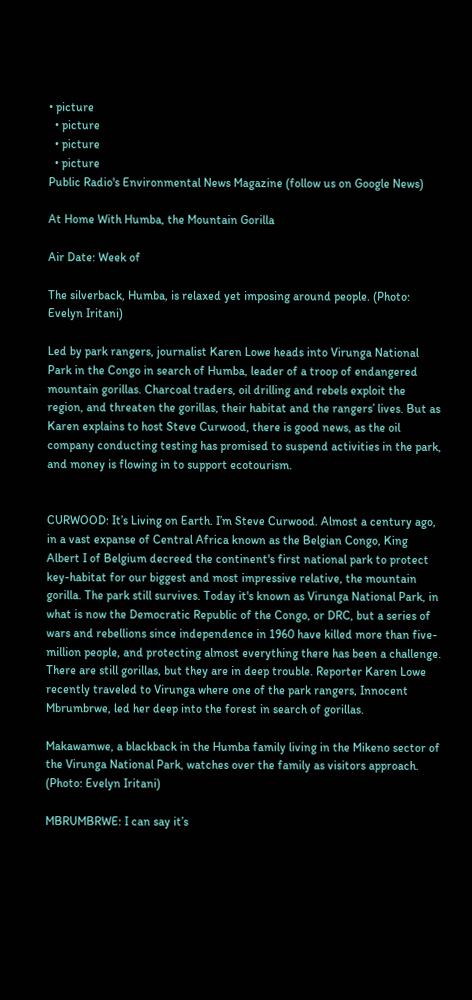• picture
  • picture
  • picture
  • picture
Public Radio's Environmental News Magazine (follow us on Google News)

At Home With Humba, the Mountain Gorilla

Air Date: Week of

The silverback, Humba, is relaxed yet imposing around people. (Photo: Evelyn Iritani)

Led by park rangers, journalist Karen Lowe heads into Virunga National Park in the Congo in search of Humba, leader of a troop of endangered mountain gorillas. Charcoal traders, oil drilling and rebels exploit the region, and threaten the gorillas, their habitat and the rangers’ lives. But as Karen explains to host Steve Curwood, there is good news, as the oil company conducting testing has promised to suspend activities in the park, and money is flowing in to support ecotourism.


CURWOOD: It’s Living on Earth. I’m Steve Curwood. Almost a century ago, in a vast expanse of Central Africa known as the Belgian Congo, King Albert I of Belgium decreed the continent's first national park to protect key-habitat for our biggest and most impressive relative, the mountain gorilla. The park still survives. Today it's known as Virunga National Park, in what is now the Democratic Republic of the Congo, or DRC, but a series of wars and rebellions since independence in 1960 have killed more than five-million people, and protecting almost everything there has been a challenge. There are still gorillas, but they are in deep trouble. Reporter Karen Lowe recently traveled to Virunga where one of the park rangers, Innocent Mbrumbrwe, led her deep into the forest in search of gorillas.

Makawamwe, a blackback in the Humba family living in the Mikeno sector of the Virunga National Park, watches over the family as visitors approach. (Photo: Evelyn Iritani)

MBRUMBRWE: I can say it’s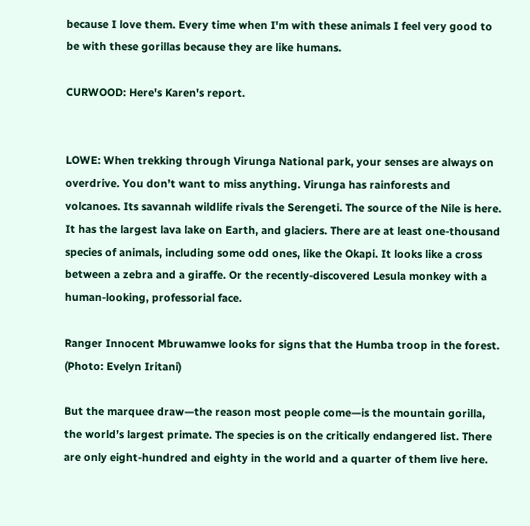because I love them. Every time when I'm with these animals I feel very good to be with these gorillas because they are like humans.

CURWOOD: Here's Karen's report.


LOWE: When trekking through Virunga National park, your senses are always on overdrive. You don’t want to miss anything. Virunga has rainforests and volcanoes. Its savannah wildlife rivals the Serengeti. The source of the Nile is here. It has the largest lava lake on Earth, and glaciers. There are at least one-thousand species of animals, including some odd ones, like the Okapi. It looks like a cross between a zebra and a giraffe. Or the recently-discovered Lesula monkey with a human-looking, professorial face.

Ranger Innocent Mbruwamwe looks for signs that the Humba troop in the forest. (Photo: Evelyn Iritani)

But the marquee draw—the reason most people come—is the mountain gorilla, the world’s largest primate. The species is on the critically endangered list. There are only eight-hundred and eighty in the world and a quarter of them live here.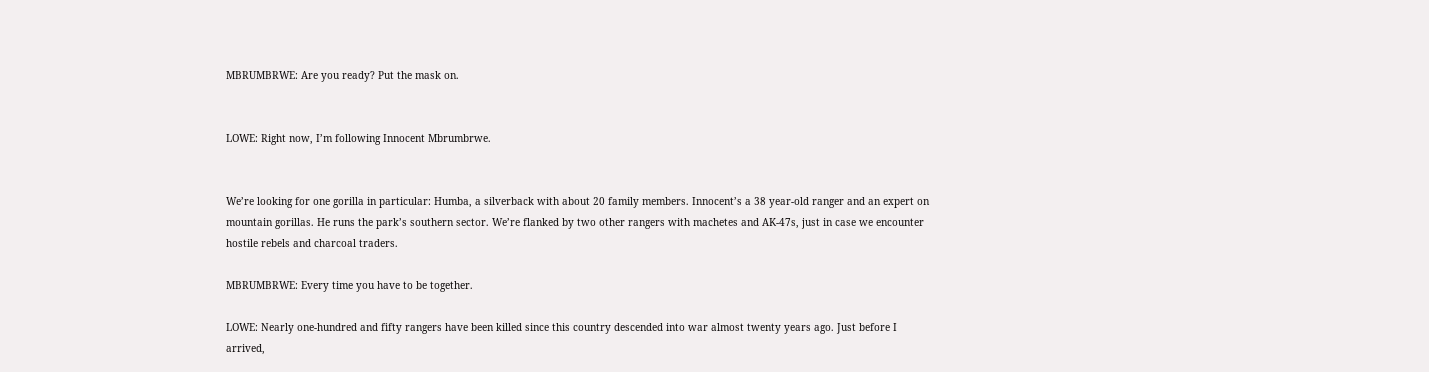MBRUMBRWE: Are you ready? Put the mask on.


LOWE: Right now, I’m following Innocent Mbrumbrwe.


We’re looking for one gorilla in particular: Humba, a silverback with about 20 family members. Innocent’s a 38 year-old ranger and an expert on mountain gorillas. He runs the park’s southern sector. We’re flanked by two other rangers with machetes and AK-47s, just in case we encounter hostile rebels and charcoal traders.

MBRUMBRWE: Every time you have to be together.

LOWE: Nearly one-hundred and fifty rangers have been killed since this country descended into war almost twenty years ago. Just before I arrived,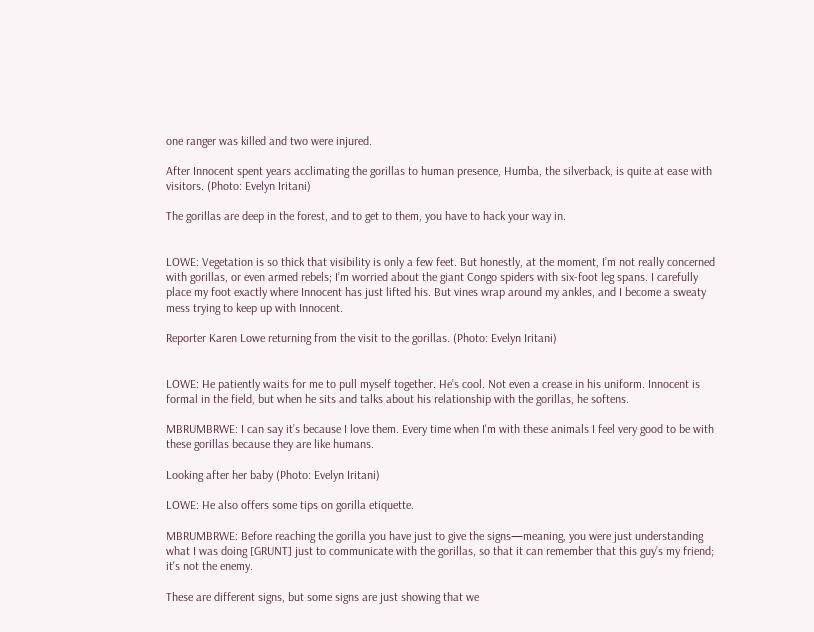one ranger was killed and two were injured.

After Innocent spent years acclimating the gorillas to human presence, Humba, the silverback, is quite at ease with visitors. (Photo: Evelyn Iritani)

The gorillas are deep in the forest, and to get to them, you have to hack your way in.


LOWE: Vegetation is so thick that visibility is only a few feet. But honestly, at the moment, I’m not really concerned with gorillas, or even armed rebels; I’m worried about the giant Congo spiders with six-foot leg spans. I carefully place my foot exactly where Innocent has just lifted his. But vines wrap around my ankles, and I become a sweaty mess trying to keep up with Innocent.

Reporter Karen Lowe returning from the visit to the gorillas. (Photo: Evelyn Iritani)


LOWE: He patiently waits for me to pull myself together. He’s cool. Not even a crease in his uniform. Innocent is formal in the field, but when he sits and talks about his relationship with the gorillas, he softens.

MBRUMBRWE: I can say it’s because I love them. Every time when I'm with these animals I feel very good to be with these gorillas because they are like humans.

Looking after her baby (Photo: Evelyn Iritani)

LOWE: He also offers some tips on gorilla etiquette.

MBRUMBRWE: Before reaching the gorilla you have just to give the signs—meaning, you were just understanding what I was doing [GRUNT] just to communicate with the gorillas, so that it can remember that this guy’s my friend; it's not the enemy.

These are different signs, but some signs are just showing that we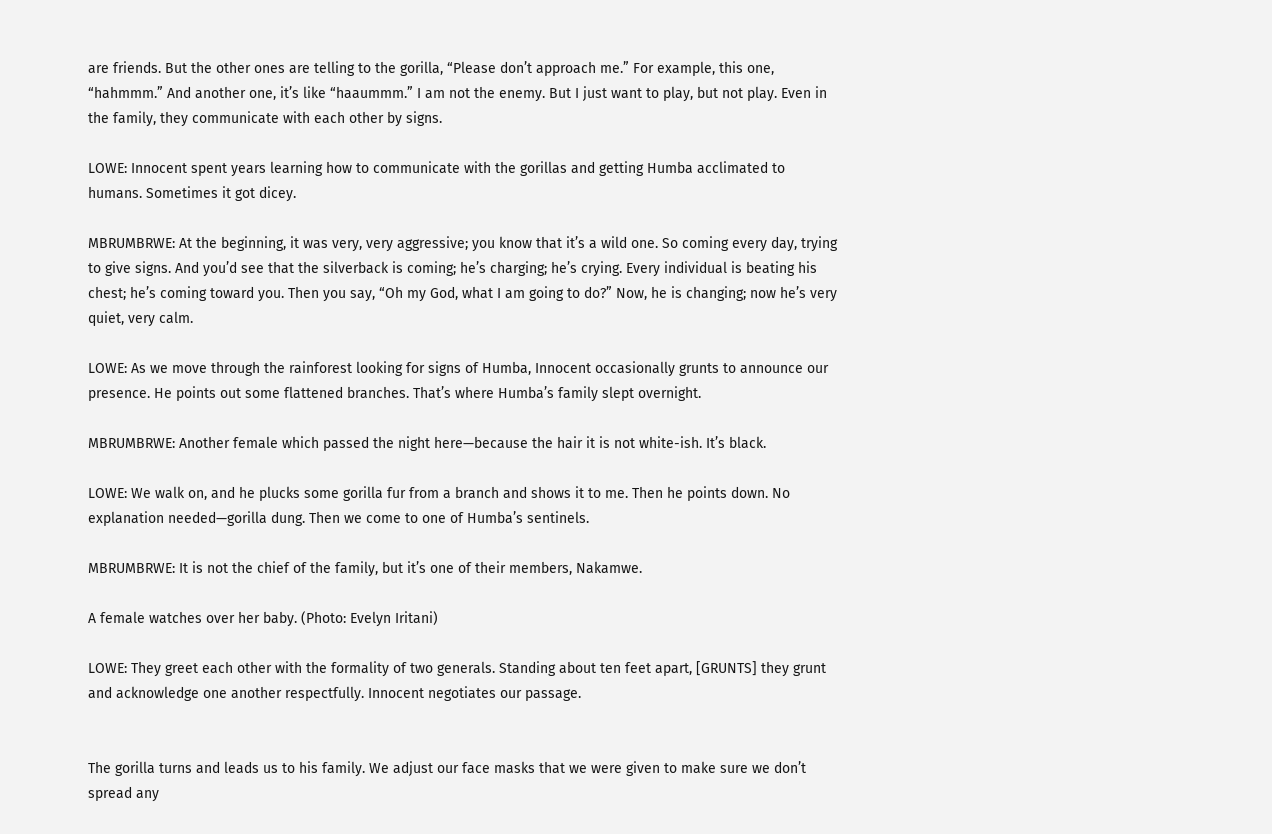are friends. But the other ones are telling to the gorilla, “Please don’t approach me.” For example, this one, “hahmmm.” And another one, it’s like “haaummm.” I am not the enemy. But I just want to play, but not play. Even in the family, they communicate with each other by signs.

LOWE: Innocent spent years learning how to communicate with the gorillas and getting Humba acclimated to humans. Sometimes it got dicey.

MBRUMBRWE: At the beginning, it was very, very aggressive; you know that it’s a wild one. So coming every day, trying to give signs. And you’d see that the silverback is coming; he’s charging; he’s crying. Every individual is beating his chest; he’s coming toward you. Then you say, “Oh my God, what I am going to do?” Now, he is changing; now he’s very quiet, very calm.

LOWE: As we move through the rainforest looking for signs of Humba, Innocent occasionally grunts to announce our presence. He points out some flattened branches. That’s where Humba’s family slept overnight.

MBRUMBRWE: Another female which passed the night here—because the hair it is not white-ish. It’s black.

LOWE: We walk on, and he plucks some gorilla fur from a branch and shows it to me. Then he points down. No explanation needed—gorilla dung. Then we come to one of Humba’s sentinels.

MBRUMBRWE: It is not the chief of the family, but it’s one of their members, Nakamwe.

A female watches over her baby. (Photo: Evelyn Iritani)

LOWE: They greet each other with the formality of two generals. Standing about ten feet apart, [GRUNTS] they grunt and acknowledge one another respectfully. Innocent negotiates our passage.


The gorilla turns and leads us to his family. We adjust our face masks that we were given to make sure we don’t spread any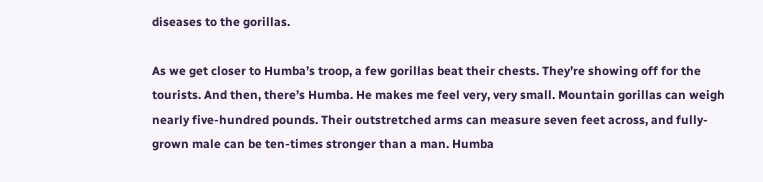diseases to the gorillas.

As we get closer to Humba’s troop, a few gorillas beat their chests. They’re showing off for the tourists. And then, there’s Humba. He makes me feel very, very small. Mountain gorillas can weigh nearly five-hundred pounds. Their outstretched arms can measure seven feet across, and fully-grown male can be ten-times stronger than a man. Humba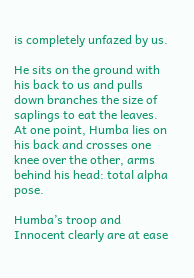is completely unfazed by us.

He sits on the ground with his back to us and pulls down branches the size of saplings to eat the leaves. At one point, Humba lies on his back and crosses one knee over the other, arms behind his head: total alpha pose.

Humba’s troop and Innocent clearly are at ease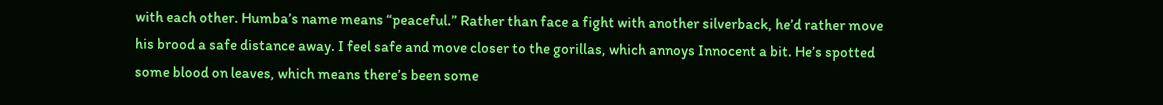with each other. Humba’s name means “peaceful.” Rather than face a fight with another silverback, he’d rather move his brood a safe distance away. I feel safe and move closer to the gorillas, which annoys Innocent a bit. He’s spotted some blood on leaves, which means there’s been some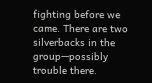fighting before we came. There are two silverbacks in the group—possibly trouble there.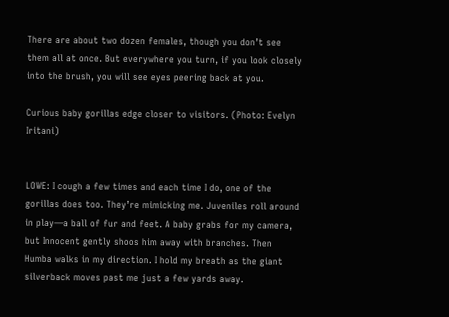There are about two dozen females, though you don’t see them all at once. But everywhere you turn, if you look closely into the brush, you will see eyes peering back at you.

Curious baby gorillas edge closer to visitors. (Photo: Evelyn Iritani)


LOWE: I cough a few times and each time I do, one of the gorillas does too. They’re mimicking me. Juveniles roll around in play—a ball of fur and feet. A baby grabs for my camera, but Innocent gently shoos him away with branches. Then Humba walks in my direction. I hold my breath as the giant silverback moves past me just a few yards away.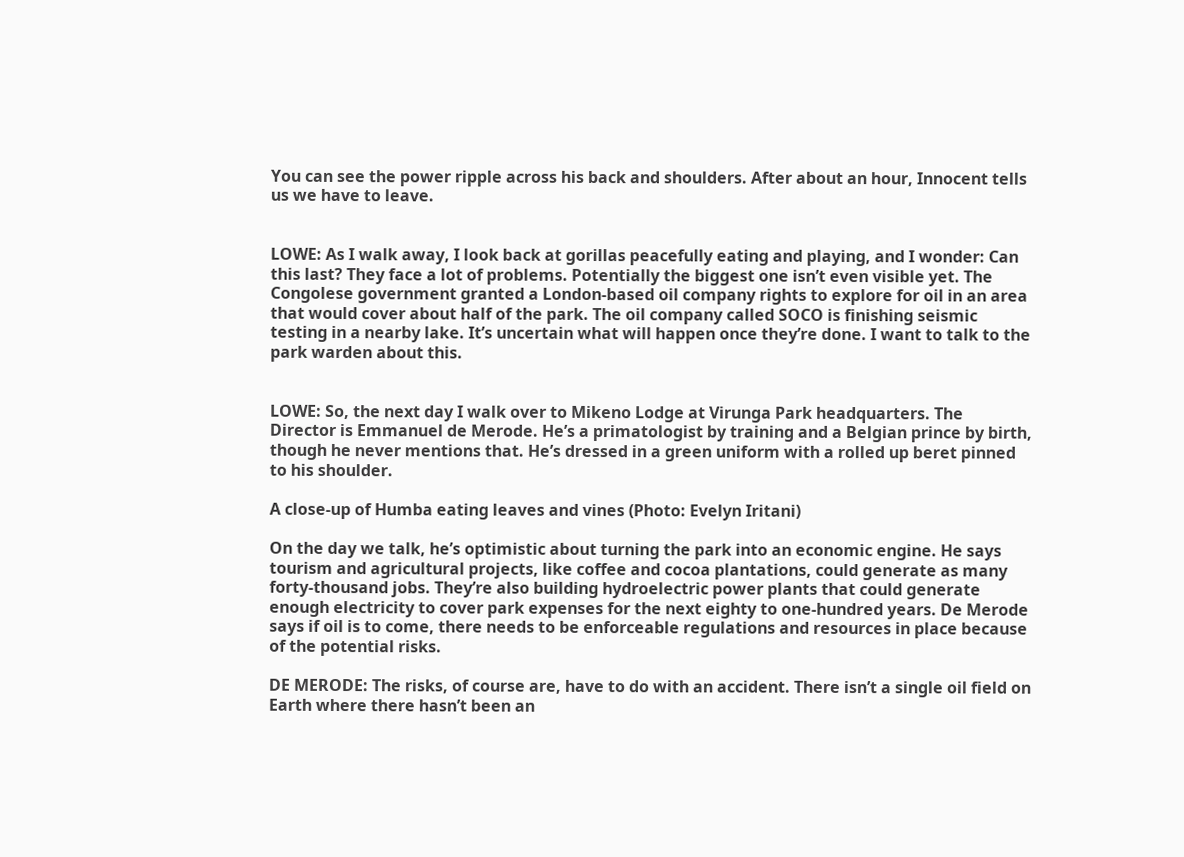You can see the power ripple across his back and shoulders. After about an hour, Innocent tells us we have to leave.


LOWE: As I walk away, I look back at gorillas peacefully eating and playing, and I wonder: Can this last? They face a lot of problems. Potentially the biggest one isn’t even visible yet. The Congolese government granted a London-based oil company rights to explore for oil in an area that would cover about half of the park. The oil company called SOCO is finishing seismic testing in a nearby lake. It’s uncertain what will happen once they’re done. I want to talk to the park warden about this.


LOWE: So, the next day I walk over to Mikeno Lodge at Virunga Park headquarters. The Director is Emmanuel de Merode. He’s a primatologist by training and a Belgian prince by birth, though he never mentions that. He’s dressed in a green uniform with a rolled up beret pinned to his shoulder.

A close-up of Humba eating leaves and vines (Photo: Evelyn Iritani)

On the day we talk, he’s optimistic about turning the park into an economic engine. He says tourism and agricultural projects, like coffee and cocoa plantations, could generate as many forty-thousand jobs. They’re also building hydroelectric power plants that could generate enough electricity to cover park expenses for the next eighty to one-hundred years. De Merode says if oil is to come, there needs to be enforceable regulations and resources in place because of the potential risks.

DE MERODE: The risks, of course are, have to do with an accident. There isn’t a single oil field on Earth where there hasn’t been an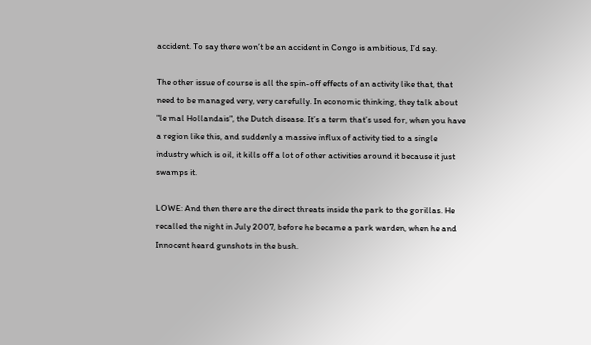accident. To say there won’t be an accident in Congo is ambitious, I’d say.

The other issue of course is all the spin-off effects of an activity like that, that need to be managed very, very carefully. In economic thinking, they talk about "le mal Hollandais", the Dutch disease. It’s a term that’s used for, when you have a region like this, and suddenly a massive influx of activity tied to a single industry which is oil, it kills off a lot of other activities around it because it just swamps it.

LOWE: And then there are the direct threats inside the park to the gorillas. He recalled the night in July 2007, before he became a park warden, when he and Innocent heard gunshots in the bush.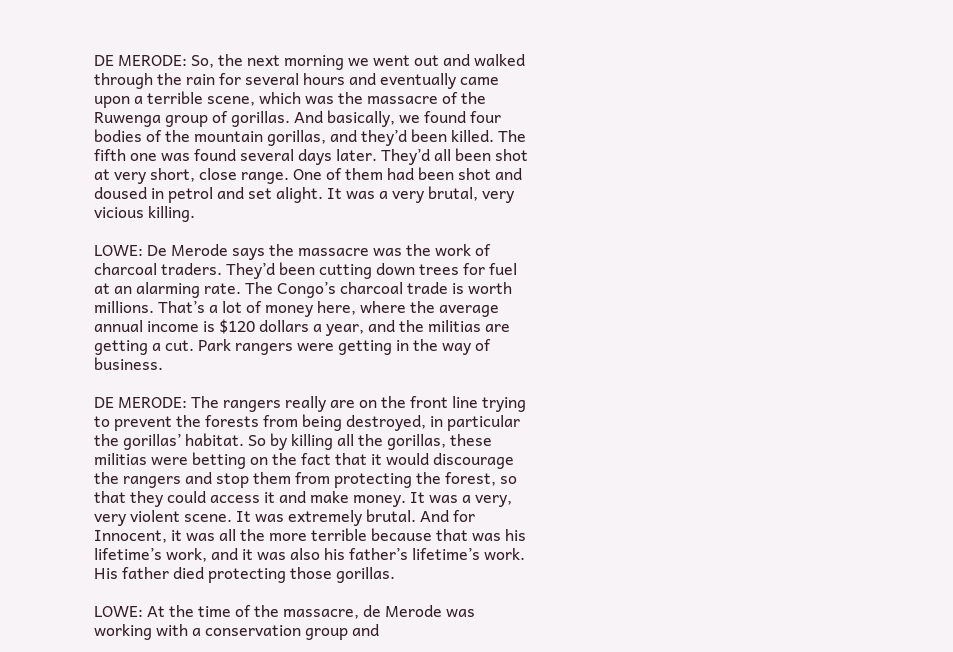DE MERODE: So, the next morning we went out and walked through the rain for several hours and eventually came upon a terrible scene, which was the massacre of the Ruwenga group of gorillas. And basically, we found four bodies of the mountain gorillas, and they’d been killed. The fifth one was found several days later. They’d all been shot at very short, close range. One of them had been shot and doused in petrol and set alight. It was a very brutal, very vicious killing.

LOWE: De Merode says the massacre was the work of charcoal traders. They’d been cutting down trees for fuel at an alarming rate. The Congo’s charcoal trade is worth millions. That’s a lot of money here, where the average annual income is $120 dollars a year, and the militias are getting a cut. Park rangers were getting in the way of business.

DE MERODE: The rangers really are on the front line trying to prevent the forests from being destroyed, in particular the gorillas’ habitat. So by killing all the gorillas, these militias were betting on the fact that it would discourage the rangers and stop them from protecting the forest, so that they could access it and make money. It was a very, very violent scene. It was extremely brutal. And for Innocent, it was all the more terrible because that was his lifetime’s work, and it was also his father’s lifetime’s work. His father died protecting those gorillas.

LOWE: At the time of the massacre, de Merode was working with a conservation group and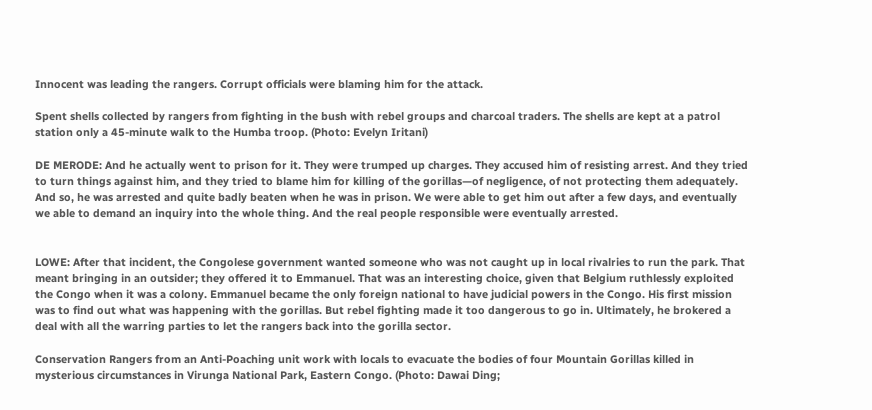Innocent was leading the rangers. Corrupt officials were blaming him for the attack.

Spent shells collected by rangers from fighting in the bush with rebel groups and charcoal traders. The shells are kept at a patrol station only a 45-minute walk to the Humba troop. (Photo: Evelyn Iritani)

DE MERODE: And he actually went to prison for it. They were trumped up charges. They accused him of resisting arrest. And they tried to turn things against him, and they tried to blame him for killing of the gorillas—of negligence, of not protecting them adequately. And so, he was arrested and quite badly beaten when he was in prison. We were able to get him out after a few days, and eventually we able to demand an inquiry into the whole thing. And the real people responsible were eventually arrested.


LOWE: After that incident, the Congolese government wanted someone who was not caught up in local rivalries to run the park. That meant bringing in an outsider; they offered it to Emmanuel. That was an interesting choice, given that Belgium ruthlessly exploited the Congo when it was a colony. Emmanuel became the only foreign national to have judicial powers in the Congo. His first mission was to find out what was happening with the gorillas. But rebel fighting made it too dangerous to go in. Ultimately, he brokered a deal with all the warring parties to let the rangers back into the gorilla sector.

Conservation Rangers from an Anti-Poaching unit work with locals to evacuate the bodies of four Mountain Gorillas killed in mysterious circumstances in Virunga National Park, Eastern Congo. (Photo: Dawai Ding;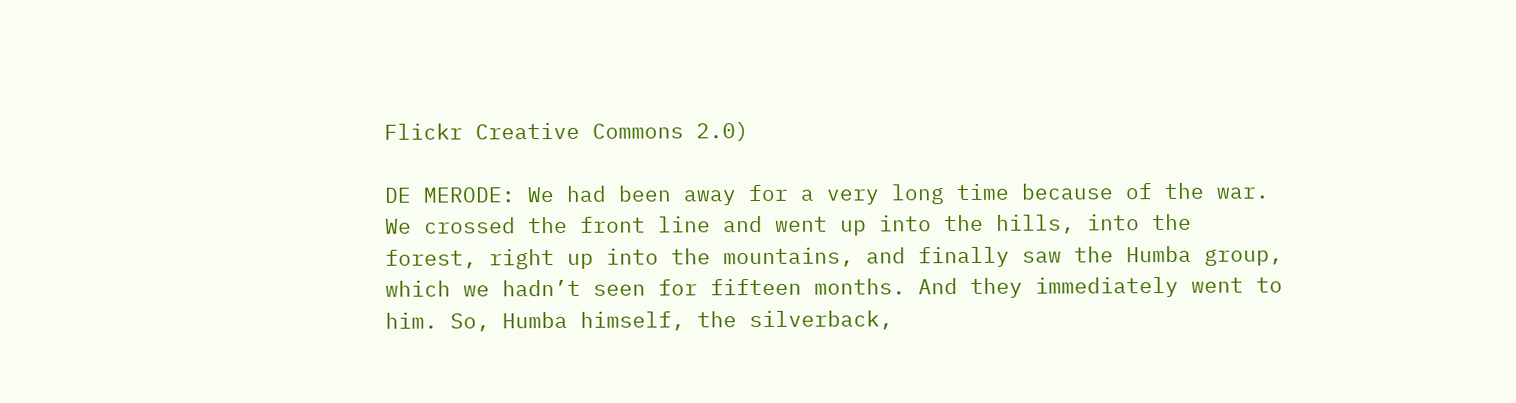Flickr Creative Commons 2.0)

DE MERODE: We had been away for a very long time because of the war. We crossed the front line and went up into the hills, into the forest, right up into the mountains, and finally saw the Humba group, which we hadn’t seen for fifteen months. And they immediately went to him. So, Humba himself, the silverback,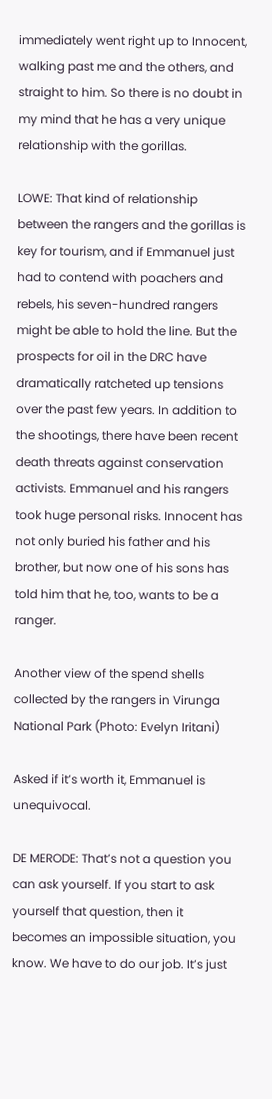immediately went right up to Innocent, walking past me and the others, and straight to him. So there is no doubt in my mind that he has a very unique relationship with the gorillas.

LOWE: That kind of relationship between the rangers and the gorillas is key for tourism, and if Emmanuel just had to contend with poachers and rebels, his seven-hundred rangers might be able to hold the line. But the prospects for oil in the DRC have dramatically ratcheted up tensions over the past few years. In addition to the shootings, there have been recent death threats against conservation activists. Emmanuel and his rangers took huge personal risks. Innocent has not only buried his father and his brother, but now one of his sons has told him that he, too, wants to be a ranger.

Another view of the spend shells collected by the rangers in Virunga National Park (Photo: Evelyn Iritani)

Asked if it’s worth it, Emmanuel is unequivocal.

DE MERODE: That’s not a question you can ask yourself. If you start to ask yourself that question, then it becomes an impossible situation, you know. We have to do our job. It’s just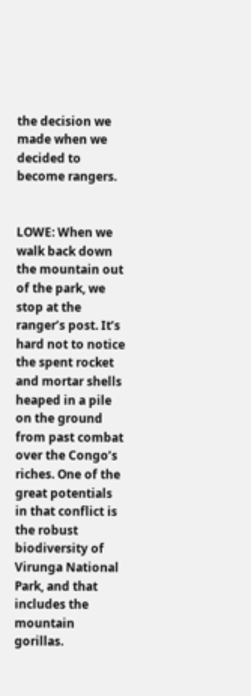the decision we made when we decided to become rangers.


LOWE: When we walk back down the mountain out of the park, we stop at the ranger’s post. It’s hard not to notice the spent rocket and mortar shells heaped in a pile on the ground from past combat over the Congo’s riches. One of the great potentials in that conflict is the robust biodiversity of Virunga National Park, and that includes the mountain gorillas.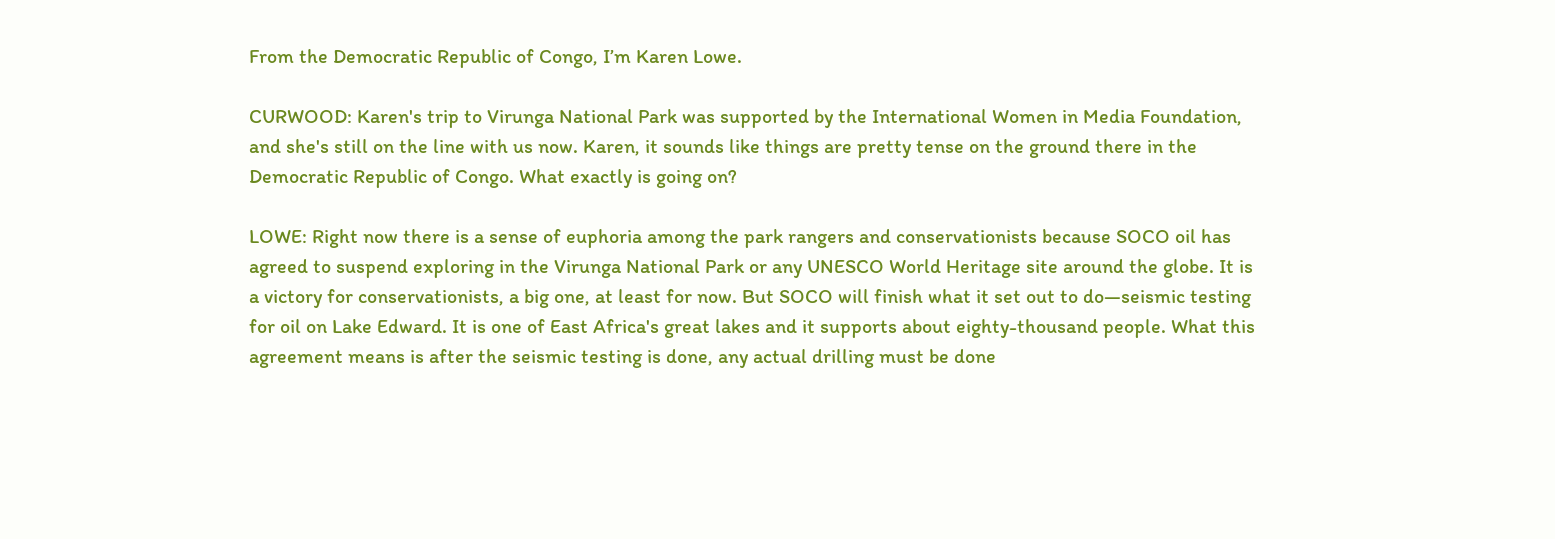From the Democratic Republic of Congo, I’m Karen Lowe.

CURWOOD: Karen's trip to Virunga National Park was supported by the International Women in Media Foundation, and she's still on the line with us now. Karen, it sounds like things are pretty tense on the ground there in the Democratic Republic of Congo. What exactly is going on?

LOWE: Right now there is a sense of euphoria among the park rangers and conservationists because SOCO oil has agreed to suspend exploring in the Virunga National Park or any UNESCO World Heritage site around the globe. It is a victory for conservationists, a big one, at least for now. But SOCO will finish what it set out to do—seismic testing for oil on Lake Edward. It is one of East Africa's great lakes and it supports about eighty-thousand people. What this agreement means is after the seismic testing is done, any actual drilling must be done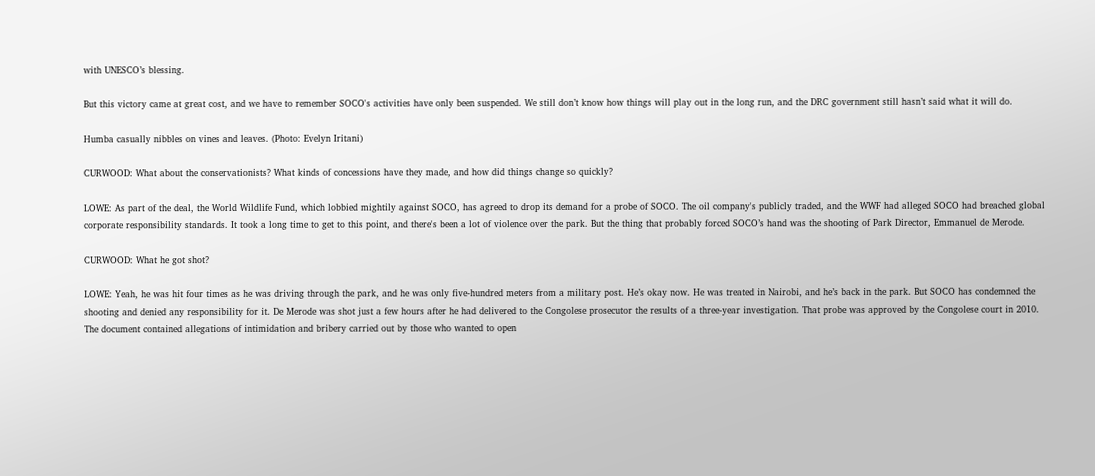with UNESCO’s blessing.

But this victory came at great cost, and we have to remember SOCO's activities have only been suspended. We still don’t know how things will play out in the long run, and the DRC government still hasn’t said what it will do.

Humba casually nibbles on vines and leaves. (Photo: Evelyn Iritani)

CURWOOD: What about the conservationists? What kinds of concessions have they made, and how did things change so quickly?

LOWE: As part of the deal, the World Wildlife Fund, which lobbied mightily against SOCO, has agreed to drop its demand for a probe of SOCO. The oil company's publicly traded, and the WWF had alleged SOCO had breached global corporate responsibility standards. It took a long time to get to this point, and there's been a lot of violence over the park. But the thing that probably forced SOCO’s hand was the shooting of Park Director, Emmanuel de Merode.

CURWOOD: What he got shot?

LOWE: Yeah, he was hit four times as he was driving through the park, and he was only five-hundred meters from a military post. He’s okay now. He was treated in Nairobi, and he’s back in the park. But SOCO has condemned the shooting and denied any responsibility for it. De Merode was shot just a few hours after he had delivered to the Congolese prosecutor the results of a three-year investigation. That probe was approved by the Congolese court in 2010. The document contained allegations of intimidation and bribery carried out by those who wanted to open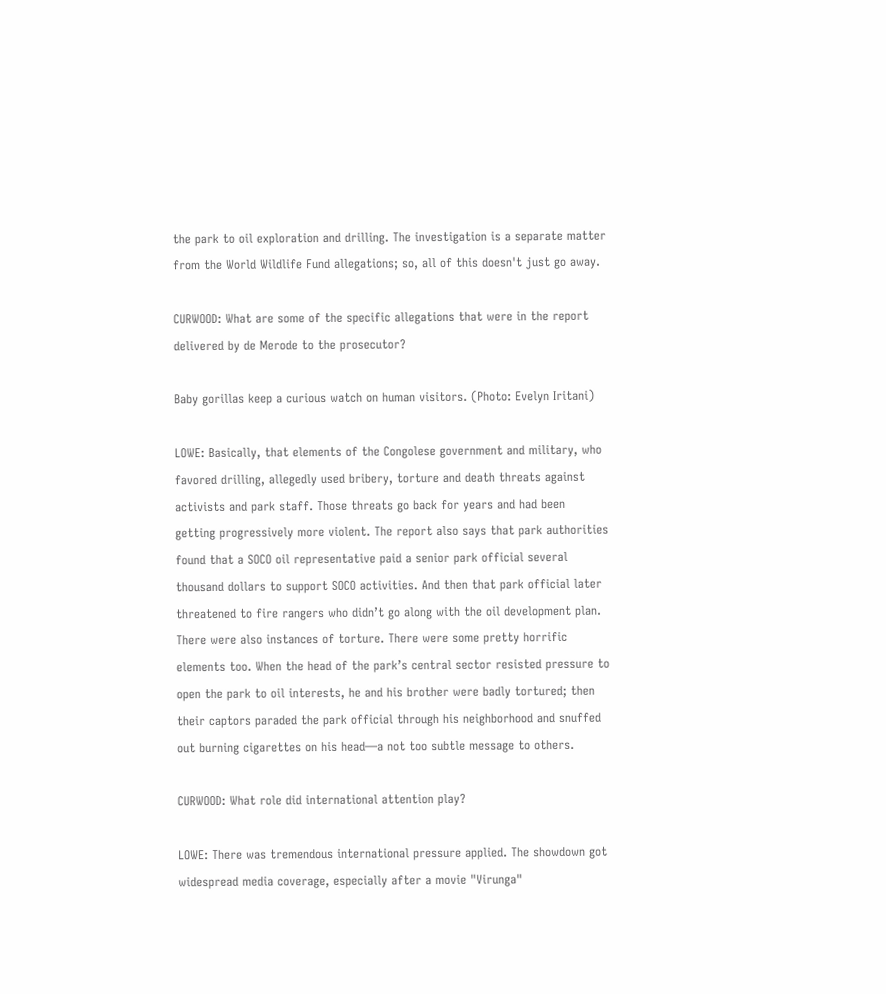the park to oil exploration and drilling. The investigation is a separate matter from the World Wildlife Fund allegations; so, all of this doesn't just go away.

CURWOOD: What are some of the specific allegations that were in the report delivered by de Merode to the prosecutor?

Baby gorillas keep a curious watch on human visitors. (Photo: Evelyn Iritani)

LOWE: Basically, that elements of the Congolese government and military, who favored drilling, allegedly used bribery, torture and death threats against activists and park staff. Those threats go back for years and had been getting progressively more violent. The report also says that park authorities found that a SOCO oil representative paid a senior park official several thousand dollars to support SOCO activities. And then that park official later threatened to fire rangers who didn’t go along with the oil development plan. There were also instances of torture. There were some pretty horrific elements too. When the head of the park’s central sector resisted pressure to open the park to oil interests, he and his brother were badly tortured; then their captors paraded the park official through his neighborhood and snuffed out burning cigarettes on his head—a not too subtle message to others.

CURWOOD: What role did international attention play?

LOWE: There was tremendous international pressure applied. The showdown got widespread media coverage, especially after a movie "Virunga"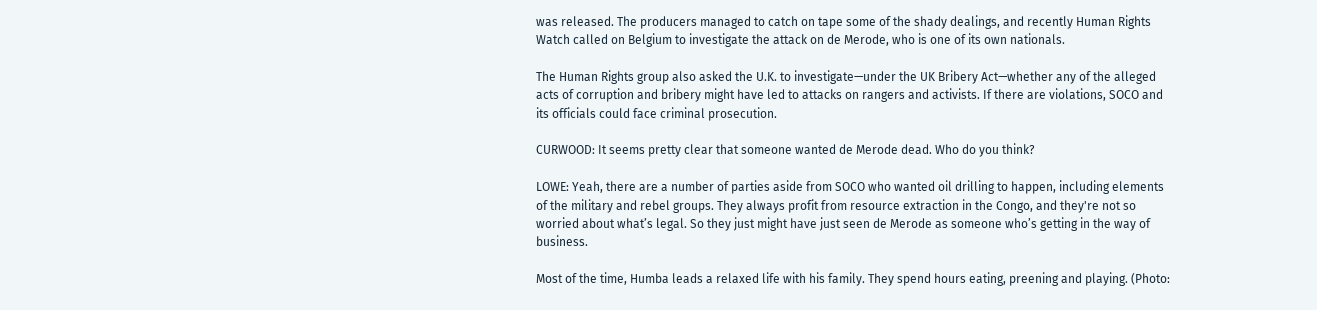was released. The producers managed to catch on tape some of the shady dealings, and recently Human Rights Watch called on Belgium to investigate the attack on de Merode, who is one of its own nationals.

The Human Rights group also asked the U.K. to investigate—under the UK Bribery Act—whether any of the alleged acts of corruption and bribery might have led to attacks on rangers and activists. If there are violations, SOCO and its officials could face criminal prosecution.

CURWOOD: It seems pretty clear that someone wanted de Merode dead. Who do you think?

LOWE: Yeah, there are a number of parties aside from SOCO who wanted oil drilling to happen, including elements of the military and rebel groups. They always profit from resource extraction in the Congo, and they're not so worried about what’s legal. So they just might have just seen de Merode as someone who’s getting in the way of business.

Most of the time, Humba leads a relaxed life with his family. They spend hours eating, preening and playing. (Photo: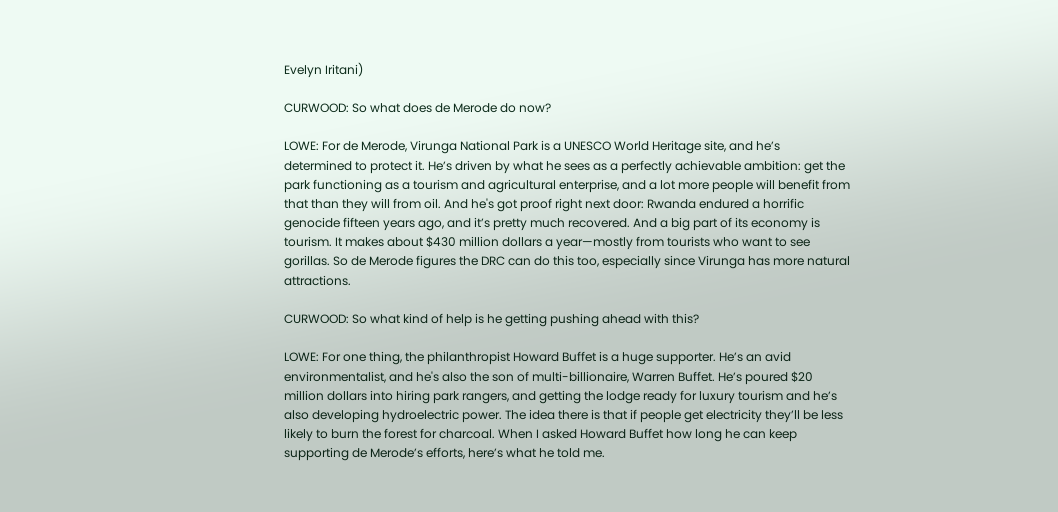Evelyn Iritani)

CURWOOD: So what does de Merode do now?

LOWE: For de Merode, Virunga National Park is a UNESCO World Heritage site, and he’s determined to protect it. He’s driven by what he sees as a perfectly achievable ambition: get the park functioning as a tourism and agricultural enterprise, and a lot more people will benefit from that than they will from oil. And he's got proof right next door: Rwanda endured a horrific genocide fifteen years ago, and it’s pretty much recovered. And a big part of its economy is tourism. It makes about $430 million dollars a year—mostly from tourists who want to see gorillas. So de Merode figures the DRC can do this too, especially since Virunga has more natural attractions.

CURWOOD: So what kind of help is he getting pushing ahead with this?

LOWE: For one thing, the philanthropist Howard Buffet is a huge supporter. He’s an avid environmentalist, and he's also the son of multi-billionaire, Warren Buffet. He’s poured $20 million dollars into hiring park rangers, and getting the lodge ready for luxury tourism and he’s also developing hydroelectric power. The idea there is that if people get electricity they’ll be less likely to burn the forest for charcoal. When I asked Howard Buffet how long he can keep supporting de Merode’s efforts, here’s what he told me.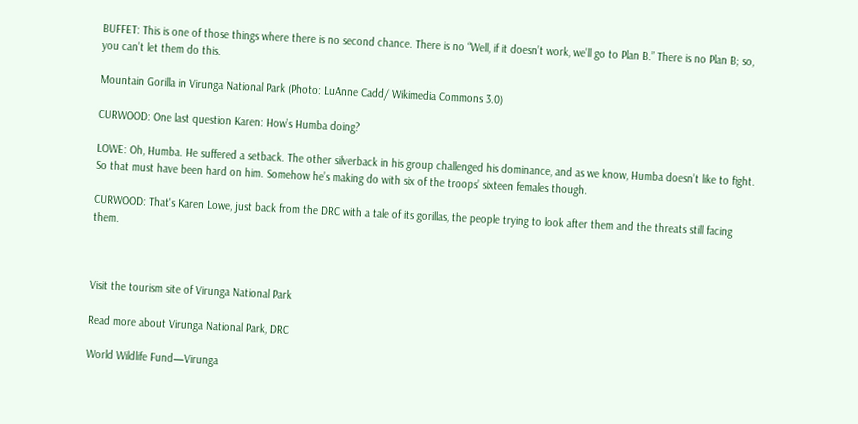BUFFET: This is one of those things where there is no second chance. There is no “Well, if it doesn’t work, we’ll go to Plan B.” There is no Plan B; so, you can’t let them do this.

Mountain Gorilla in Virunga National Park (Photo: LuAnne Cadd/ Wikimedia Commons 3.0)

CURWOOD: One last question Karen: How’s Humba doing?

LOWE: Oh, Humba. He suffered a setback. The other silverback in his group challenged his dominance, and as we know, Humba doesn’t like to fight. So that must have been hard on him. Somehow he’s making do with six of the troops’ sixteen females though.

CURWOOD: That's Karen Lowe, just back from the DRC with a tale of its gorillas, the people trying to look after them and the threats still facing them.



Visit the tourism site of Virunga National Park

Read more about Virunga National Park, DRC

World Wildlife Fund—Virunga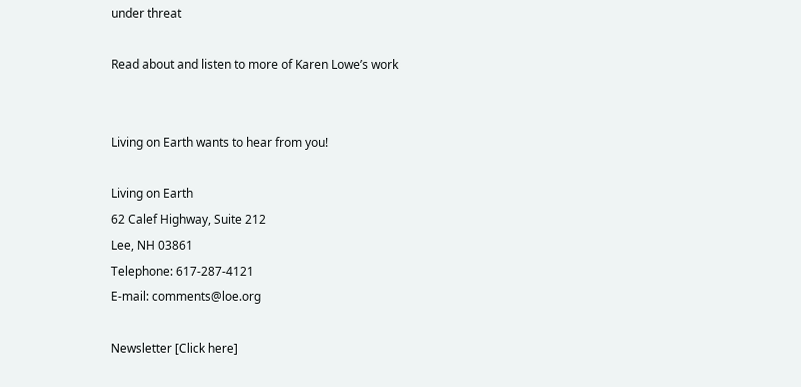under threat

Read about and listen to more of Karen Lowe’s work


Living on Earth wants to hear from you!

Living on Earth
62 Calef Highway, Suite 212
Lee, NH 03861
Telephone: 617-287-4121
E-mail: comments@loe.org

Newsletter [Click here]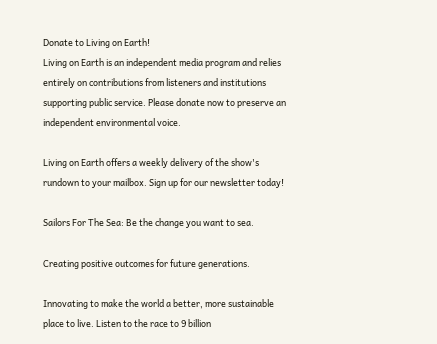Donate to Living on Earth!
Living on Earth is an independent media program and relies entirely on contributions from listeners and institutions supporting public service. Please donate now to preserve an independent environmental voice.

Living on Earth offers a weekly delivery of the show's rundown to your mailbox. Sign up for our newsletter today!

Sailors For The Sea: Be the change you want to sea.

Creating positive outcomes for future generations.

Innovating to make the world a better, more sustainable place to live. Listen to the race to 9 billion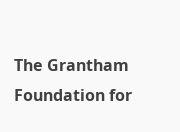The Grantham Foundation for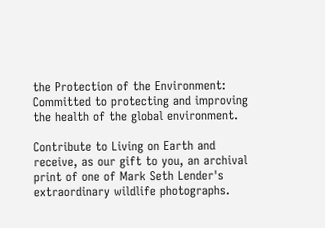the Protection of the Environment: Committed to protecting and improving the health of the global environment.

Contribute to Living on Earth and receive, as our gift to you, an archival print of one of Mark Seth Lender's extraordinary wildlife photographs.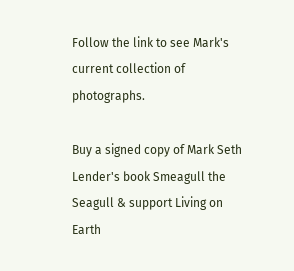Follow the link to see Mark's current collection of photographs.

Buy a signed copy of Mark Seth Lender's book Smeagull the Seagull & support Living on Earth